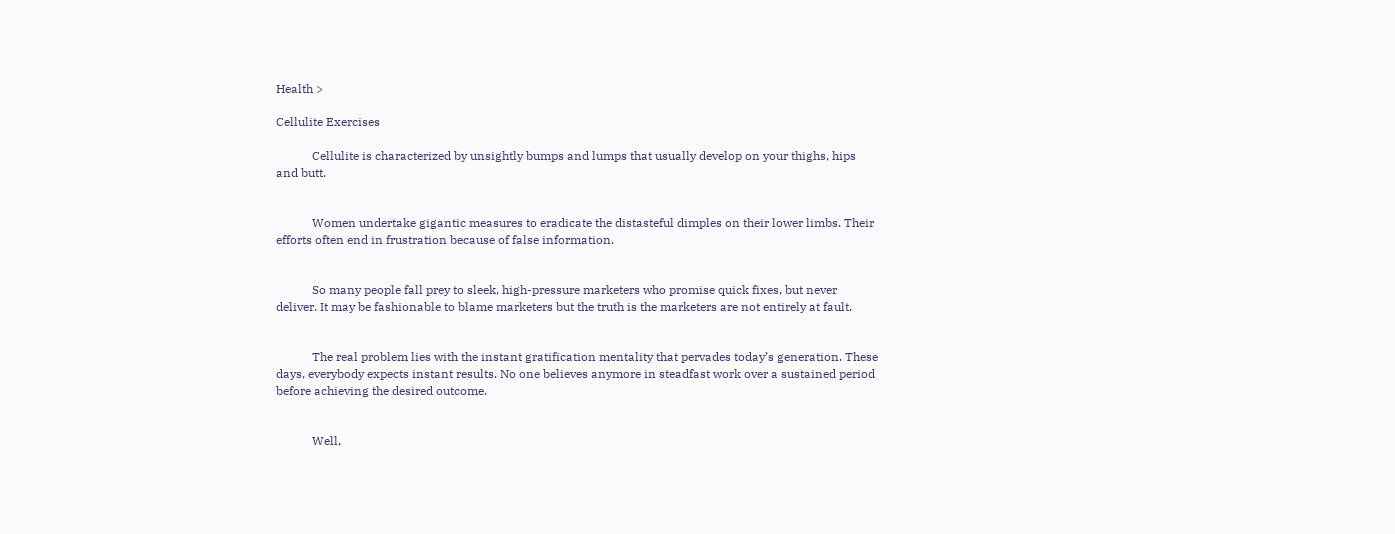Health >

Cellulite Exercises

            Cellulite is characterized by unsightly bumps and lumps that usually develop on your thighs, hips and butt.


            Women undertake gigantic measures to eradicate the distasteful dimples on their lower limbs. Their efforts often end in frustration because of false information.


            So many people fall prey to sleek, high-pressure marketers who promise quick fixes, but never deliver. It may be fashionable to blame marketers but the truth is the marketers are not entirely at fault.


            The real problem lies with the instant gratification mentality that pervades today’s generation. These days, everybody expects instant results. No one believes anymore in steadfast work over a sustained period before achieving the desired outcome.


            Well,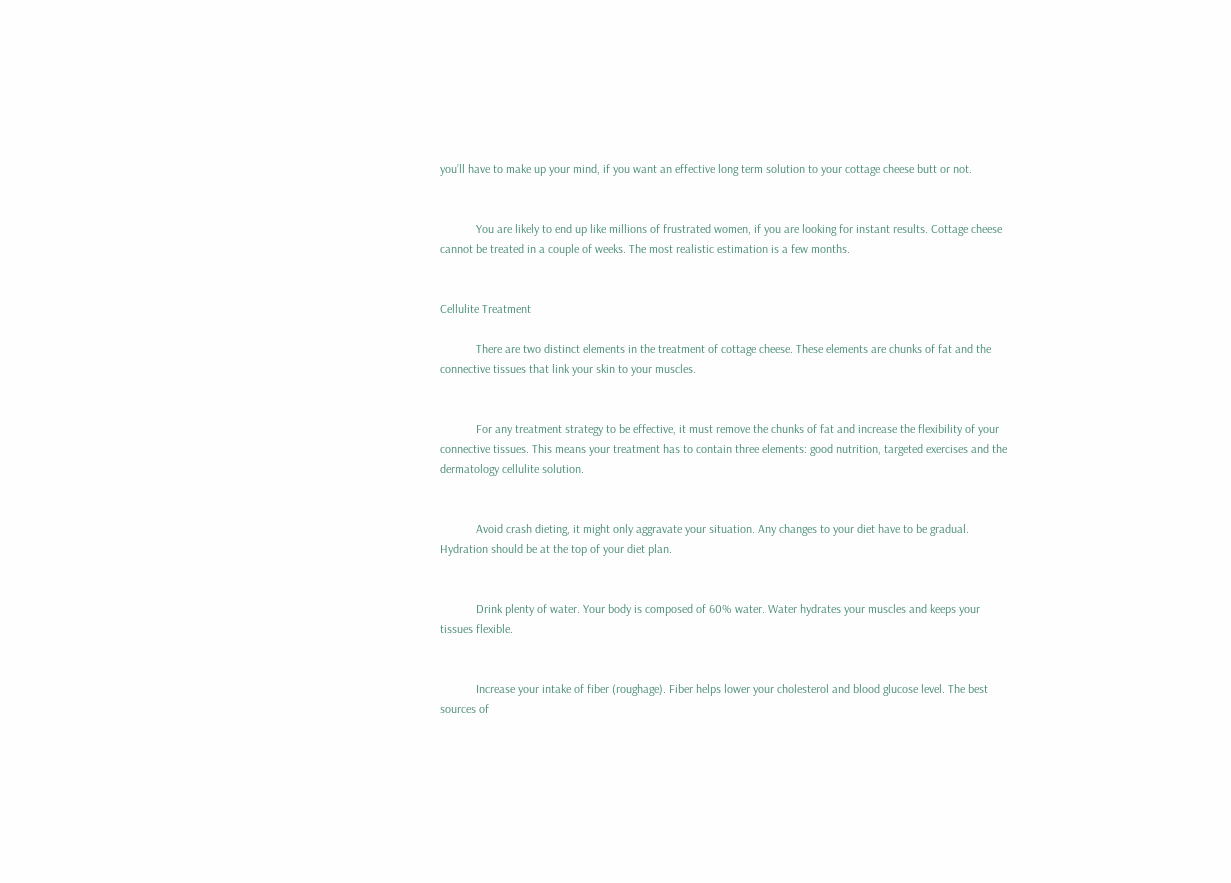you’ll have to make up your mind, if you want an effective long term solution to your cottage cheese butt or not.


            You are likely to end up like millions of frustrated women, if you are looking for instant results. Cottage cheese cannot be treated in a couple of weeks. The most realistic estimation is a few months.


Cellulite Treatment

            There are two distinct elements in the treatment of cottage cheese. These elements are chunks of fat and the connective tissues that link your skin to your muscles.


            For any treatment strategy to be effective, it must remove the chunks of fat and increase the flexibility of your connective tissues. This means your treatment has to contain three elements: good nutrition, targeted exercises and the dermatology cellulite solution.


            Avoid crash dieting, it might only aggravate your situation. Any changes to your diet have to be gradual. Hydration should be at the top of your diet plan.


            Drink plenty of water. Your body is composed of 60% water. Water hydrates your muscles and keeps your tissues flexible.


            Increase your intake of fiber (roughage). Fiber helps lower your cholesterol and blood glucose level. The best sources of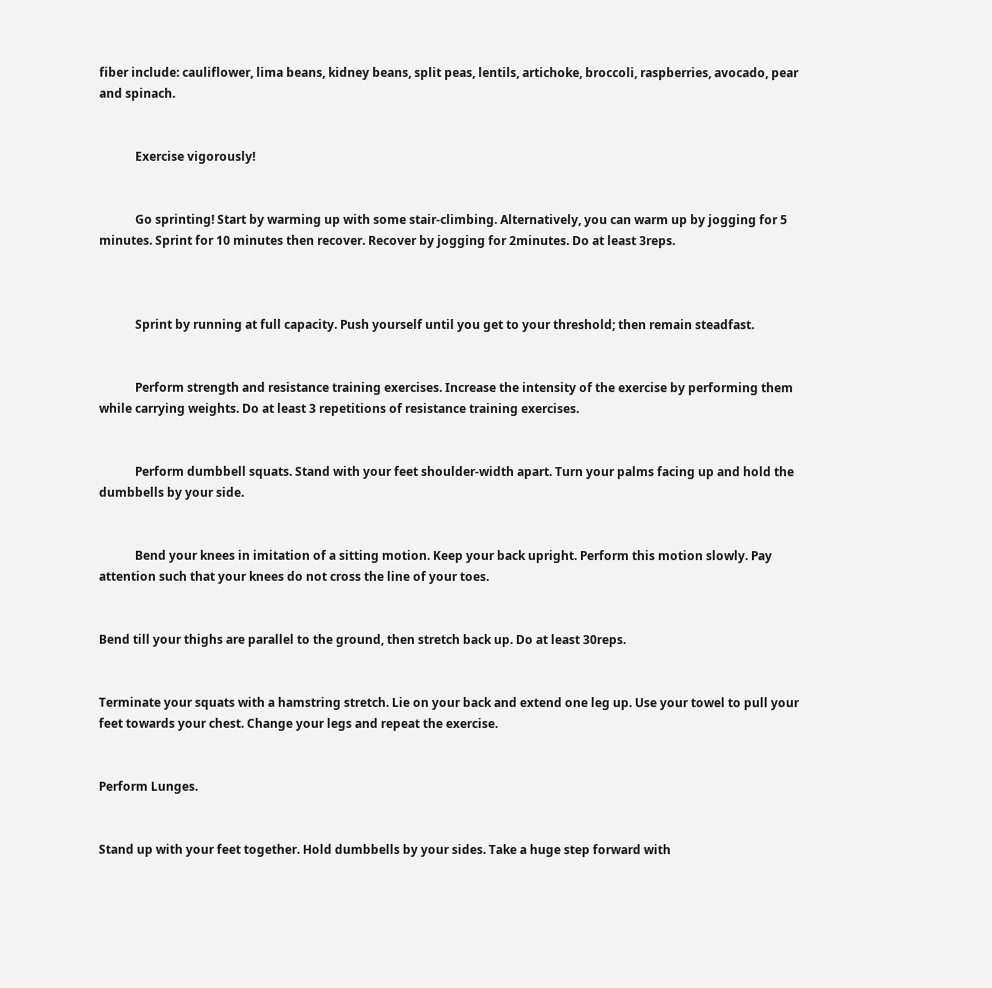fiber include: cauliflower, lima beans, kidney beans, split peas, lentils, artichoke, broccoli, raspberries, avocado, pear and spinach.


            Exercise vigorously!


            Go sprinting! Start by warming up with some stair-climbing. Alternatively, you can warm up by jogging for 5 minutes. Sprint for 10 minutes then recover. Recover by jogging for 2minutes. Do at least 3reps.



            Sprint by running at full capacity. Push yourself until you get to your threshold; then remain steadfast.


            Perform strength and resistance training exercises. Increase the intensity of the exercise by performing them while carrying weights. Do at least 3 repetitions of resistance training exercises.


            Perform dumbbell squats. Stand with your feet shoulder-width apart. Turn your palms facing up and hold the dumbbells by your side.


            Bend your knees in imitation of a sitting motion. Keep your back upright. Perform this motion slowly. Pay attention such that your knees do not cross the line of your toes.


Bend till your thighs are parallel to the ground, then stretch back up. Do at least 30reps.


Terminate your squats with a hamstring stretch. Lie on your back and extend one leg up. Use your towel to pull your feet towards your chest. Change your legs and repeat the exercise.


Perform Lunges.


Stand up with your feet together. Hold dumbbells by your sides. Take a huge step forward with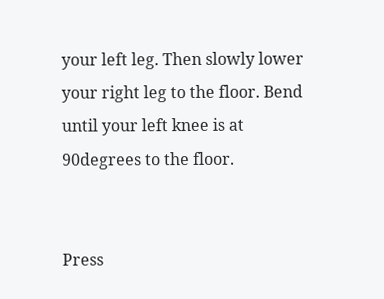your left leg. Then slowly lower your right leg to the floor. Bend until your left knee is at 90degrees to the floor.


Press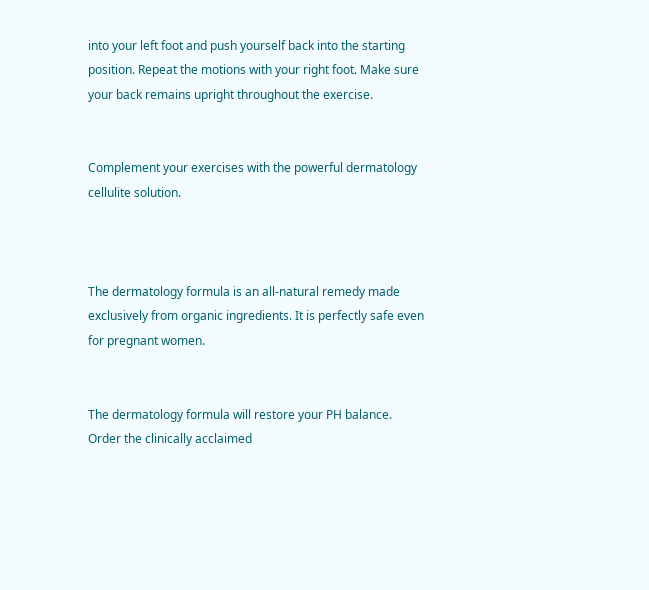into your left foot and push yourself back into the starting position. Repeat the motions with your right foot. Make sure your back remains upright throughout the exercise.


Complement your exercises with the powerful dermatology cellulite solution.



The dermatology formula is an all-natural remedy made exclusively from organic ingredients. It is perfectly safe even for pregnant women.


The dermatology formula will restore your PH balance. Order the clinically acclaimed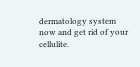dermatology system now and get rid of your cellulite.